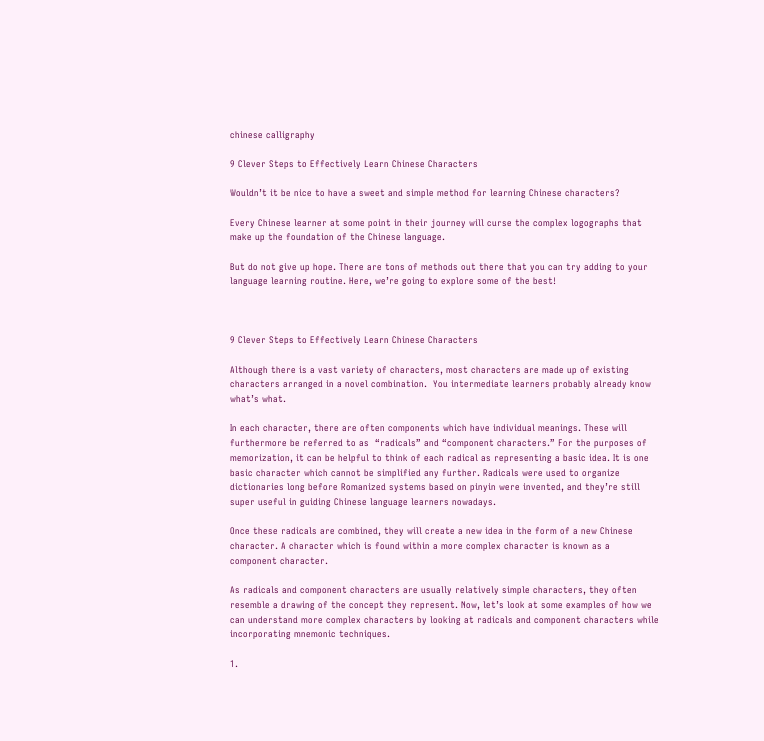chinese calligraphy

9 Clever Steps to Effectively Learn Chinese Characters

Wouldn’t it be nice to have a sweet and simple method for learning Chinese characters?

Every Chinese learner at some point in their journey will curse the complex logographs that make up the foundation of the Chinese language.

But do not give up hope. There are tons of methods out there that you can try adding to your language learning routine. Here, we’re going to explore some of the best!



9 Clever Steps to Effectively Learn Chinese Characters

Although there is a vast variety of characters, most characters are made up of existing characters arranged in a novel combination.  You intermediate learners probably already know what’s what.

In each character, there are often components which have individual meanings. These will furthermore be referred to as  “radicals” and “component characters.” For the purposes of memorization, it can be helpful to think of each radical as representing a basic idea. It is one basic character which cannot be simplified any further. Radicals were used to organize dictionaries long before Romanized systems based on pinyin were invented, and they’re still super useful in guiding Chinese language learners nowadays.

Once these radicals are combined, they will create a new idea in the form of a new Chinese character. A character which is found within a more complex character is known as a component character.

As radicals and component characters are usually relatively simple characters, they often resemble a drawing of the concept they represent. Now, let’s look at some examples of how we can understand more complex characters by looking at radicals and component characters while incorporating mnemonic techniques.

1.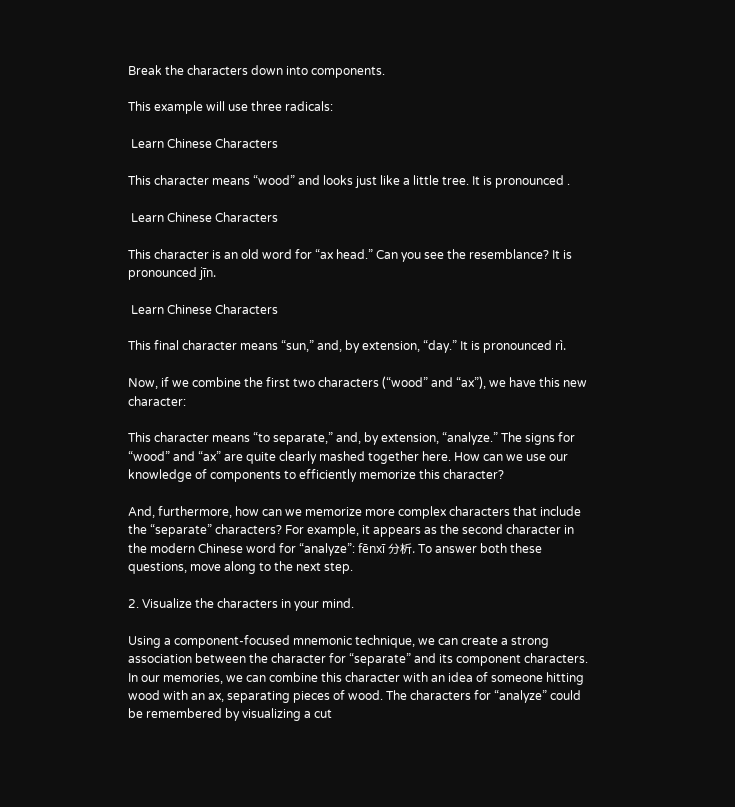Break the characters down into components.

This example will use three radicals:

 Learn Chinese Characters

This character means “wood” and looks just like a little tree. It is pronounced .

 Learn Chinese Characters

This character is an old word for “ax head.” Can you see the resemblance? It is pronounced jīn.

 Learn Chinese Characters

This final character means “sun,” and, by extension, “day.” It is pronounced rì.

Now, if we combine the first two characters (“wood” and “ax”), we have this new character:

This character means “to separate,” and, by extension, “analyze.” The signs for “wood” and “ax” are quite clearly mashed together here. How can we use our knowledge of components to efficiently memorize this character?

And, furthermore, how can we memorize more complex characters that include the “separate” characters? For example, it appears as the second character in the modern Chinese word for “analyze”: fēnxī 分析. To answer both these questions, move along to the next step.

2. Visualize the characters in your mind.

Using a component-focused mnemonic technique, we can create a strong association between the character for “separate” and its component characters. In our memories, we can combine this character with an idea of someone hitting wood with an ax, separating pieces of wood. The characters for “analyze” could be remembered by visualizing a cut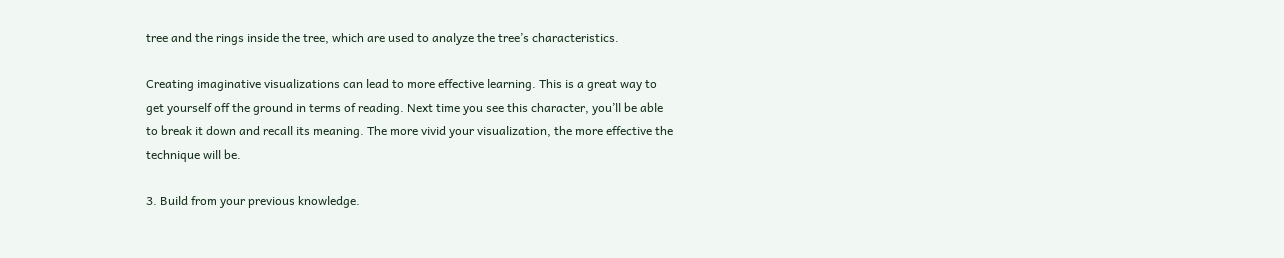tree and the rings inside the tree, which are used to analyze the tree’s characteristics.

Creating imaginative visualizations can lead to more effective learning. This is a great way to get yourself off the ground in terms of reading. Next time you see this character, you’ll be able to break it down and recall its meaning. The more vivid your visualization, the more effective the technique will be.

3. Build from your previous knowledge.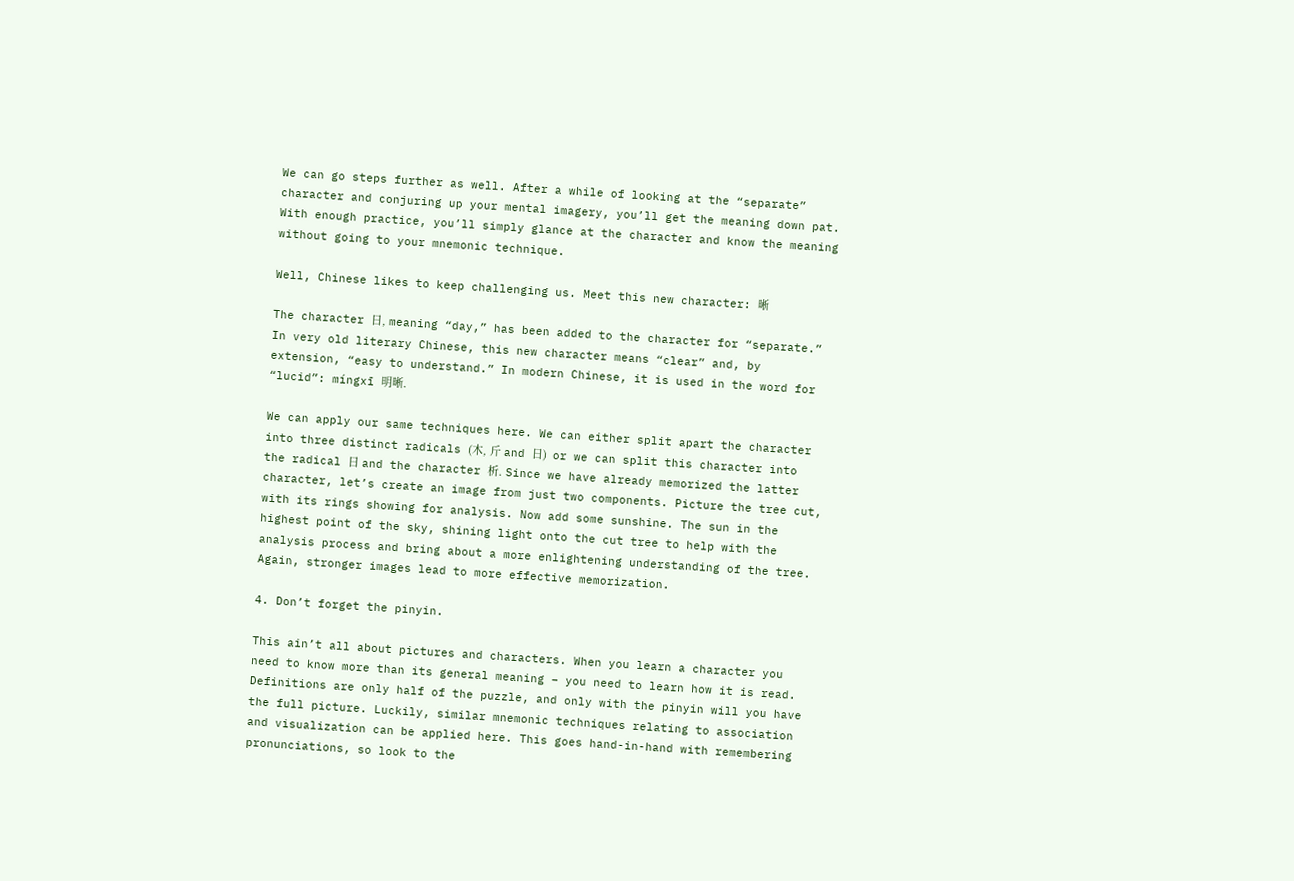We can go steps further as well. After a while of looking at the “separate” character and conjuring up your mental imagery, you’ll get the meaning down pat. With enough practice, you’ll simply glance at the character and know the meaning without going to your mnemonic technique.

Well, Chinese likes to keep challenging us. Meet this new character: 晰

The character 日, meaning “day,” has been added to the character for “separate.” In very old literary Chinese, this new character means “clear” and, by extension, “easy to understand.” In modern Chinese, it is used in the word for “lucid”: míngxī 明晰.

We can apply our same techniques here. We can either split apart the character into three distinct radicals (木, 斤 and 日)  or we can split this character into the radical 日 and the character 析. Since we have already memorized the latter character, let’s create an image from just two components. Picture the tree cut, with its rings showing for analysis. Now add some sunshine. The sun in the highest point of the sky, shining light onto the cut tree to help with the analysis process and bring about a more enlightening understanding of the tree. Again, stronger images lead to more effective memorization.

4. Don’t forget the pinyin.

This ain’t all about pictures and characters. When you learn a character you need to know more than its general meaning – you need to learn how it is read.  Definitions are only half of the puzzle, and only with the pinyin will you have the full picture. Luckily, similar mnemonic techniques relating to association and visualization can be applied here. This goes hand-in-hand with remembering pronunciations, so look to the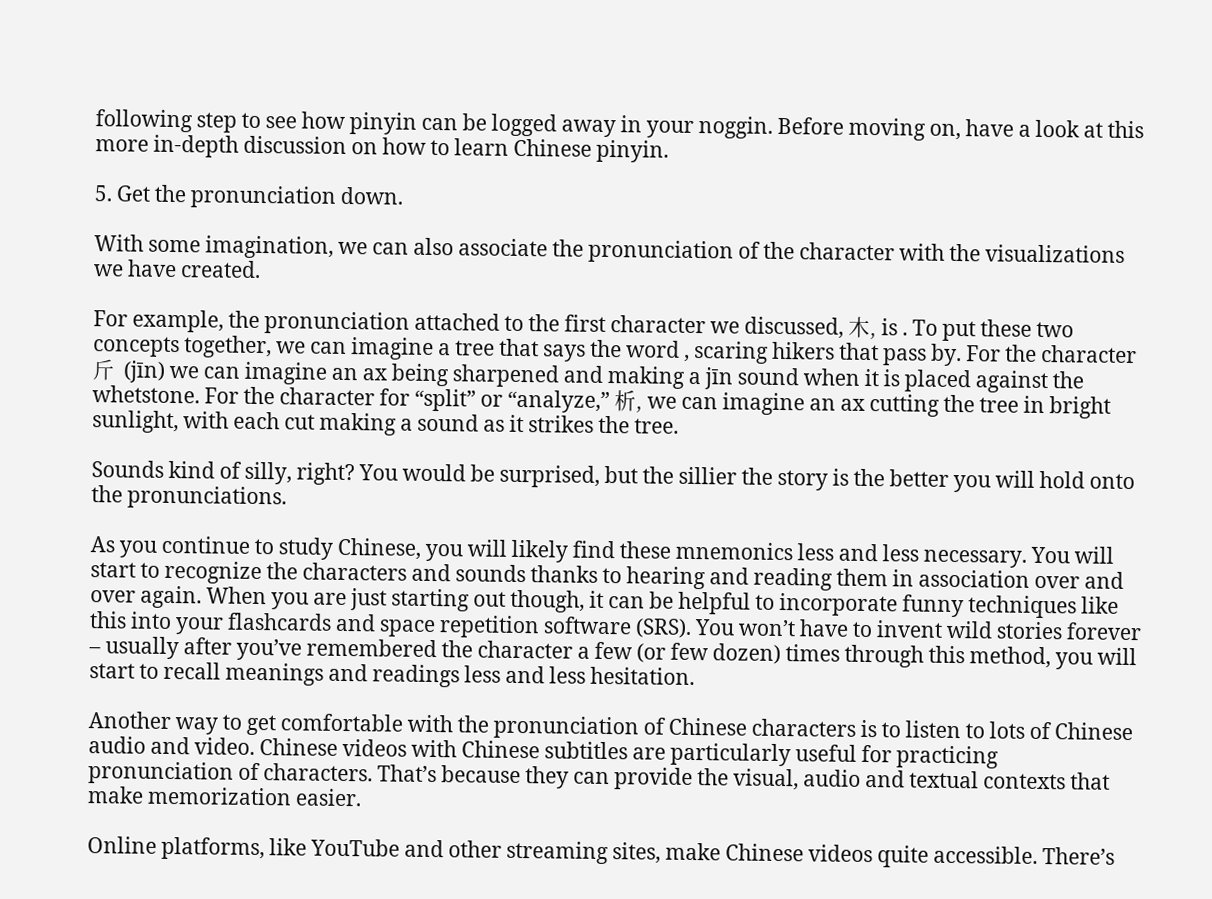following step to see how pinyin can be logged away in your noggin. Before moving on, have a look at this more in-depth discussion on how to learn Chinese pinyin.

5. Get the pronunciation down.

With some imagination, we can also associate the pronunciation of the character with the visualizations we have created.

For example, the pronunciation attached to the first character we discussed, 木, is . To put these two concepts together, we can imagine a tree that says the word , scaring hikers that pass by. For the character 斤  (jīn) we can imagine an ax being sharpened and making a jīn sound when it is placed against the whetstone. For the character for “split” or “analyze,” 析, we can imagine an ax cutting the tree in bright sunlight, with each cut making a sound as it strikes the tree.

Sounds kind of silly, right? You would be surprised, but the sillier the story is the better you will hold onto the pronunciations.

As you continue to study Chinese, you will likely find these mnemonics less and less necessary. You will start to recognize the characters and sounds thanks to hearing and reading them in association over and over again. When you are just starting out though, it can be helpful to incorporate funny techniques like this into your flashcards and space repetition software (SRS). You won’t have to invent wild stories forever – usually after you’ve remembered the character a few (or few dozen) times through this method, you will start to recall meanings and readings less and less hesitation.

Another way to get comfortable with the pronunciation of Chinese characters is to listen to lots of Chinese audio and video. Chinese videos with Chinese subtitles are particularly useful for practicing pronunciation of characters. That’s because they can provide the visual, audio and textual contexts that make memorization easier.

Online platforms, like YouTube and other streaming sites, make Chinese videos quite accessible. There’s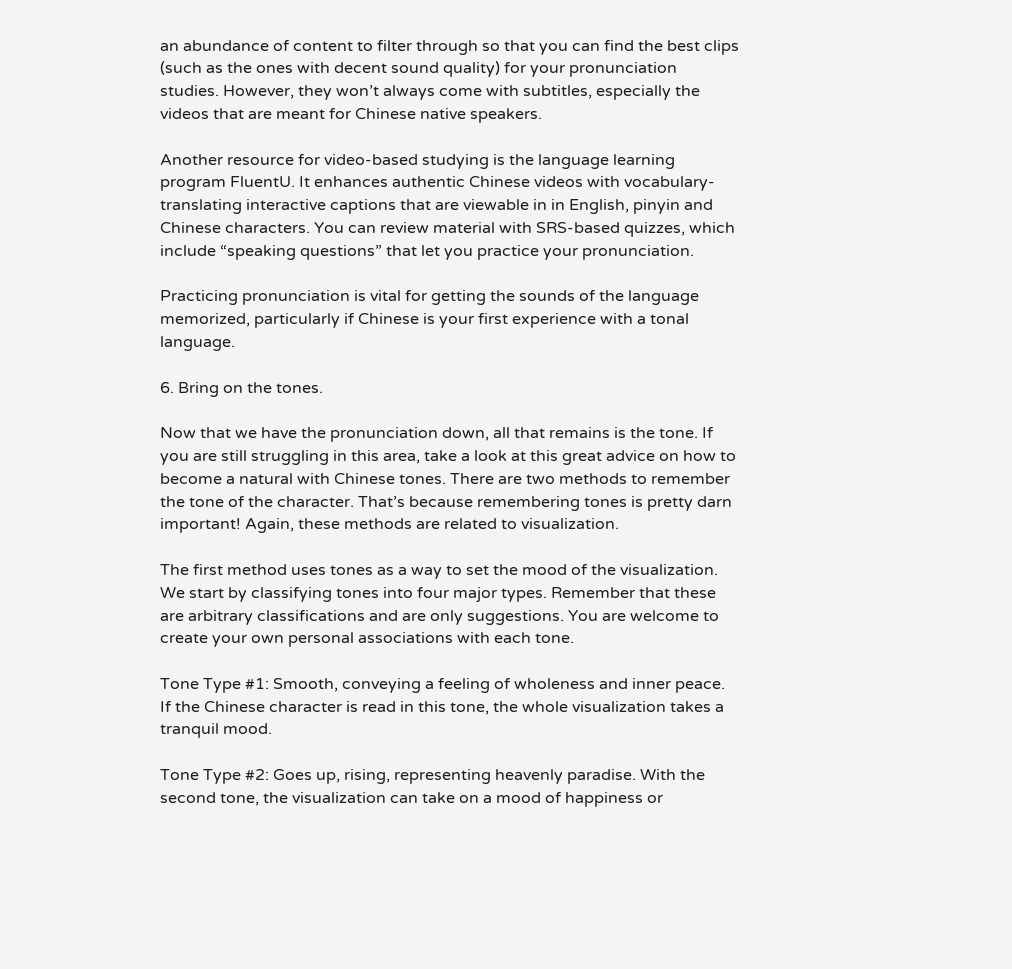an abundance of content to filter through so that you can find the best clips (such as the ones with decent sound quality) for your pronunciation studies. However, they won’t always come with subtitles, especially the videos that are meant for Chinese native speakers.

Another resource for video-based studying is the language learning program FluentU. It enhances authentic Chinese videos with vocabulary-translating interactive captions that are viewable in in English, pinyin and Chinese characters. You can review material with SRS-based quizzes, which include “speaking questions” that let you practice your pronunciation.

Practicing pronunciation is vital for getting the sounds of the language memorized, particularly if Chinese is your first experience with a tonal language.

6. Bring on the tones.

Now that we have the pronunciation down, all that remains is the tone. If you are still struggling in this area, take a look at this great advice on how to become a natural with Chinese tones. There are two methods to remember the tone of the character. That’s because remembering tones is pretty darn important! Again, these methods are related to visualization.

The first method uses tones as a way to set the mood of the visualization. We start by classifying tones into four major types. Remember that these are arbitrary classifications and are only suggestions. You are welcome to create your own personal associations with each tone.

Tone Type #1: Smooth, conveying a feeling of wholeness and inner peace. If the Chinese character is read in this tone, the whole visualization takes a tranquil mood.

Tone Type #2: Goes up, rising, representing heavenly paradise. With the second tone, the visualization can take on a mood of happiness or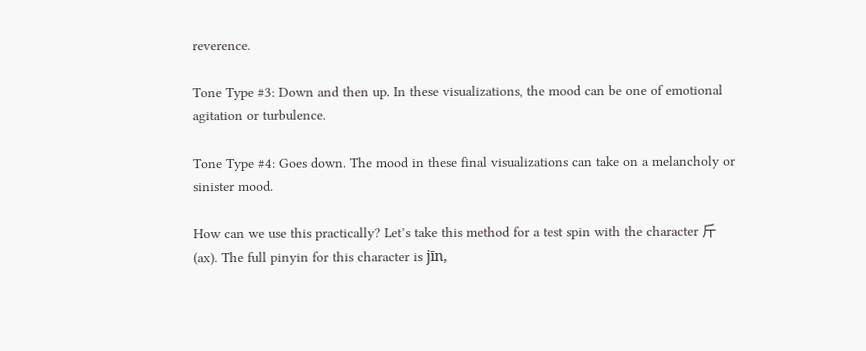reverence.

Tone Type #3: Down and then up. In these visualizations, the mood can be one of emotional agitation or turbulence.

Tone Type #4: Goes down. The mood in these final visualizations can take on a melancholy or sinister mood.

How can we use this practically? Let’s take this method for a test spin with the character 斤 (ax). The full pinyin for this character is jīn,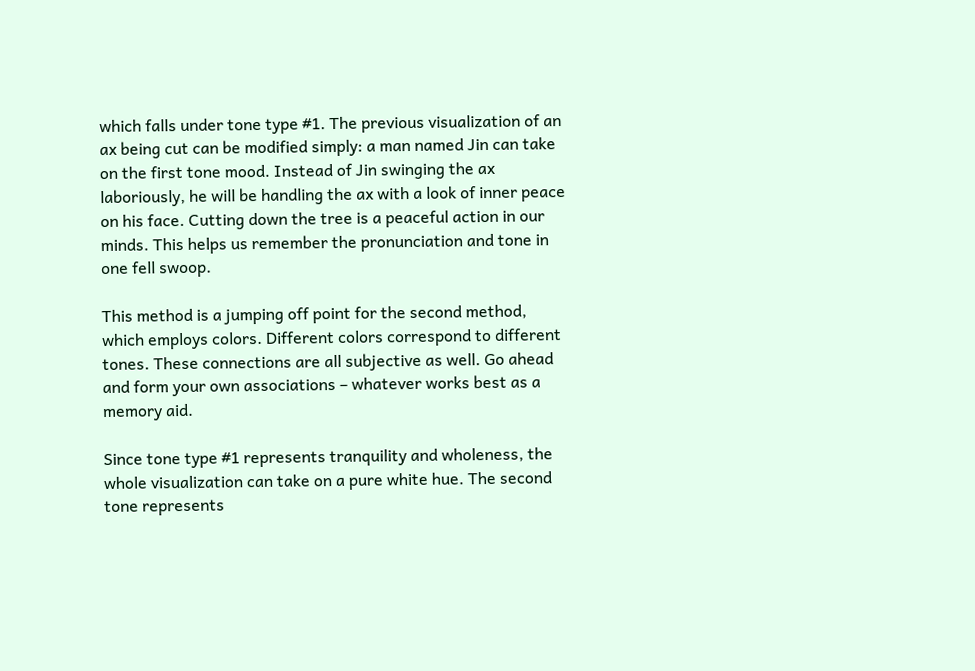which falls under tone type #1. The previous visualization of an ax being cut can be modified simply: a man named Jin can take on the first tone mood. Instead of Jin swinging the ax laboriously, he will be handling the ax with a look of inner peace on his face. Cutting down the tree is a peaceful action in our minds. This helps us remember the pronunciation and tone in one fell swoop.

This method is a jumping off point for the second method, which employs colors. Different colors correspond to different tones. These connections are all subjective as well. Go ahead and form your own associations – whatever works best as a memory aid.

Since tone type #1 represents tranquility and wholeness, the whole visualization can take on a pure white hue. The second tone represents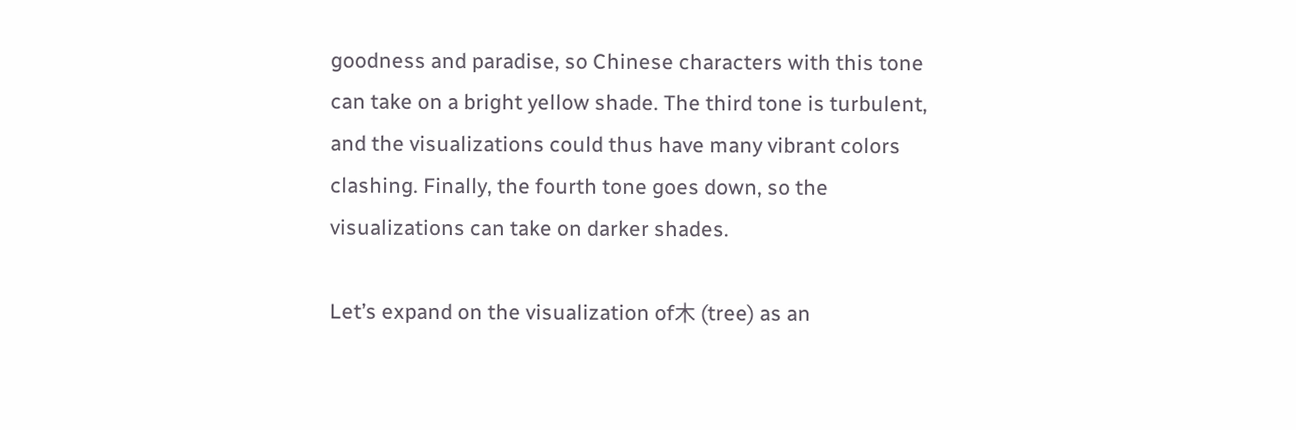goodness and paradise, so Chinese characters with this tone can take on a bright yellow shade. The third tone is turbulent, and the visualizations could thus have many vibrant colors clashing. Finally, the fourth tone goes down, so the visualizations can take on darker shades.

Let’s expand on the visualization of木 (tree) as an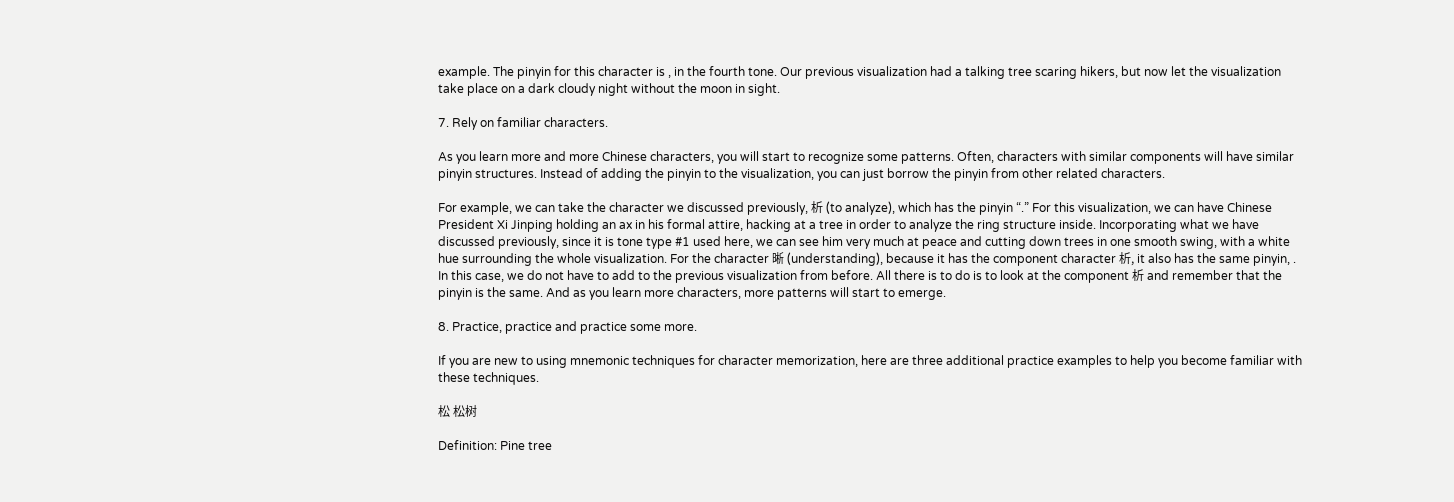example. The pinyin for this character is , in the fourth tone. Our previous visualization had a talking tree scaring hikers, but now let the visualization take place on a dark cloudy night without the moon in sight.

7. Rely on familiar characters.

As you learn more and more Chinese characters, you will start to recognize some patterns. Often, characters with similar components will have similar pinyin structures. Instead of adding the pinyin to the visualization, you can just borrow the pinyin from other related characters.

For example, we can take the character we discussed previously, 析 (to analyze), which has the pinyin “.” For this visualization, we can have Chinese President Xi Jinping holding an ax in his formal attire, hacking at a tree in order to analyze the ring structure inside. Incorporating what we have discussed previously, since it is tone type #1 used here, we can see him very much at peace and cutting down trees in one smooth swing, with a white hue surrounding the whole visualization. For the character 晰 (understanding), because it has the component character 析, it also has the same pinyin, . In this case, we do not have to add to the previous visualization from before. All there is to do is to look at the component 析 and remember that the pinyin is the same. And as you learn more characters, more patterns will start to emerge.

8. Practice, practice and practice some more.

If you are new to using mnemonic techniques for character memorization, here are three additional practice examples to help you become familiar with these techniques.

松 松树

Definition: Pine tree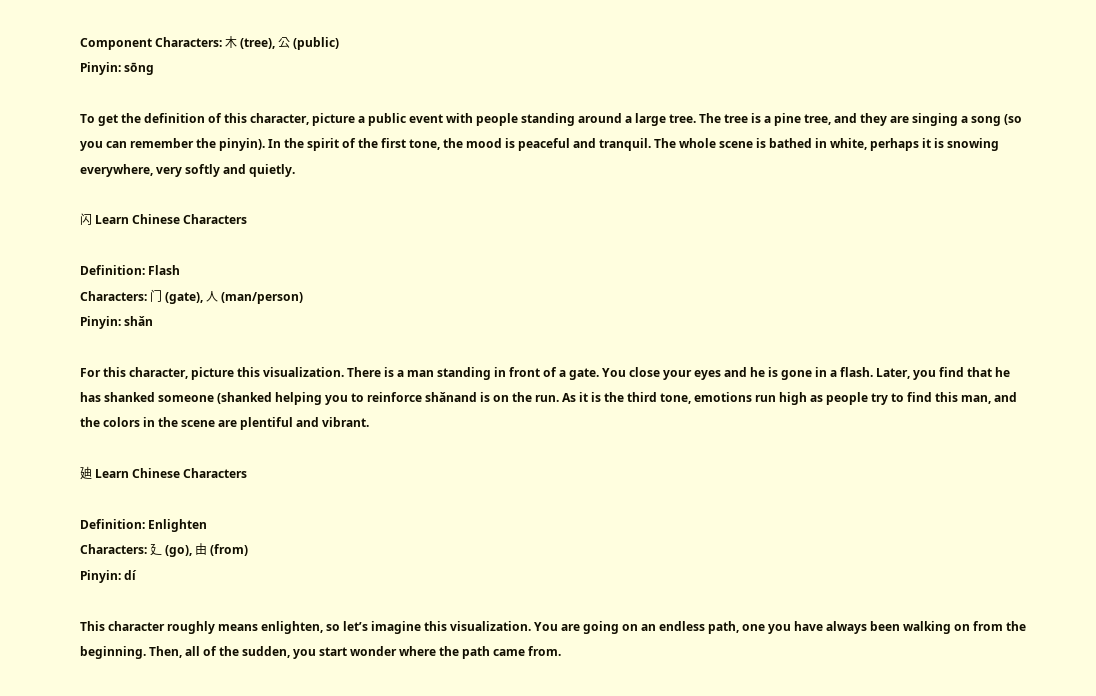Component Characters: 木 (tree), 公 (public)
Pinyin: sōng

To get the definition of this character, picture a public event with people standing around a large tree. The tree is a pine tree, and they are singing a song (so you can remember the pinyin). In the spirit of the first tone, the mood is peaceful and tranquil. The whole scene is bathed in white, perhaps it is snowing everywhere, very softly and quietly.

闪 Learn Chinese Characters

Definition: Flash
Characters: 门 (gate), 人 (man/person)
Pinyin: shǎn

For this character, picture this visualization. There is a man standing in front of a gate. You close your eyes and he is gone in a flash. Later, you find that he has shanked someone (shanked helping you to reinforce shǎnand is on the run. As it is the third tone, emotions run high as people try to find this man, and the colors in the scene are plentiful and vibrant.

廸 Learn Chinese Characters

Definition: Enlighten
Characters: 廴 (go), 由 (from)
Pinyin: dí

This character roughly means enlighten, so let’s imagine this visualization. You are going on an endless path, one you have always been walking on from the beginning. Then, all of the sudden, you start wonder where the path came from.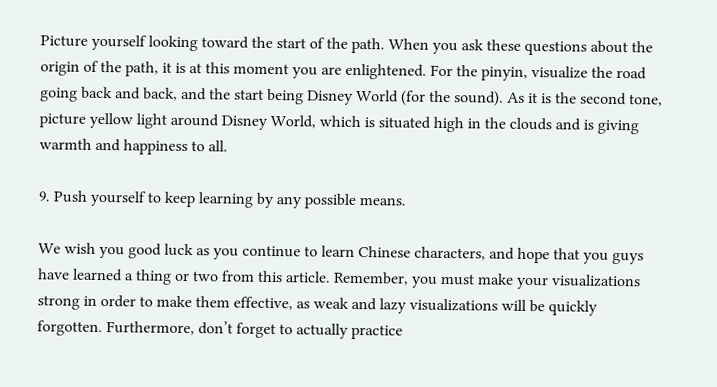Picture yourself looking toward the start of the path. When you ask these questions about the origin of the path, it is at this moment you are enlightened. For the pinyin, visualize the road going back and back, and the start being Disney World (for the sound). As it is the second tone, picture yellow light around Disney World, which is situated high in the clouds and is giving warmth and happiness to all.

9. Push yourself to keep learning by any possible means.

We wish you good luck as you continue to learn Chinese characters, and hope that you guys have learned a thing or two from this article. Remember, you must make your visualizations strong in order to make them effective, as weak and lazy visualizations will be quickly forgotten. Furthermore, don’t forget to actually practice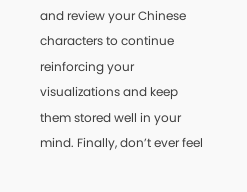and review your Chinese characters to continue reinforcing your visualizations and keep them stored well in your mind. Finally, don’t ever feel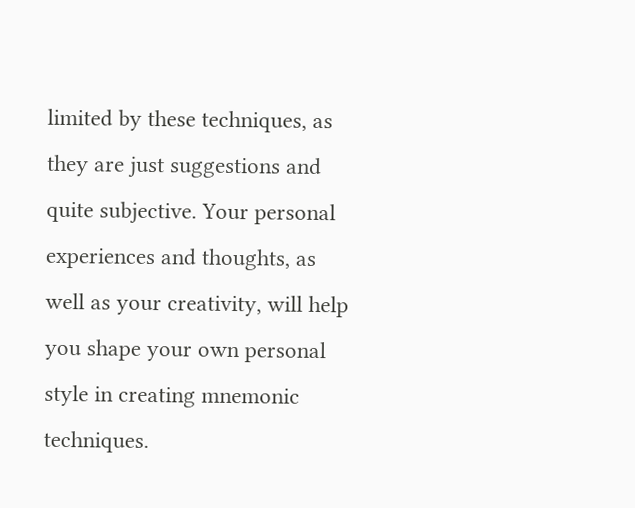limited by these techniques, as they are just suggestions and quite subjective. Your personal experiences and thoughts, as well as your creativity, will help you shape your own personal style in creating mnemonic techniques.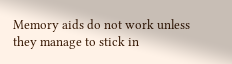Memory aids do not work unless they manage to stick in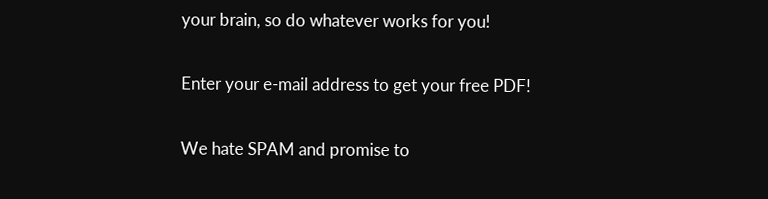your brain, so do whatever works for you!

Enter your e-mail address to get your free PDF!

We hate SPAM and promise to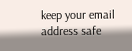keep your email address safe